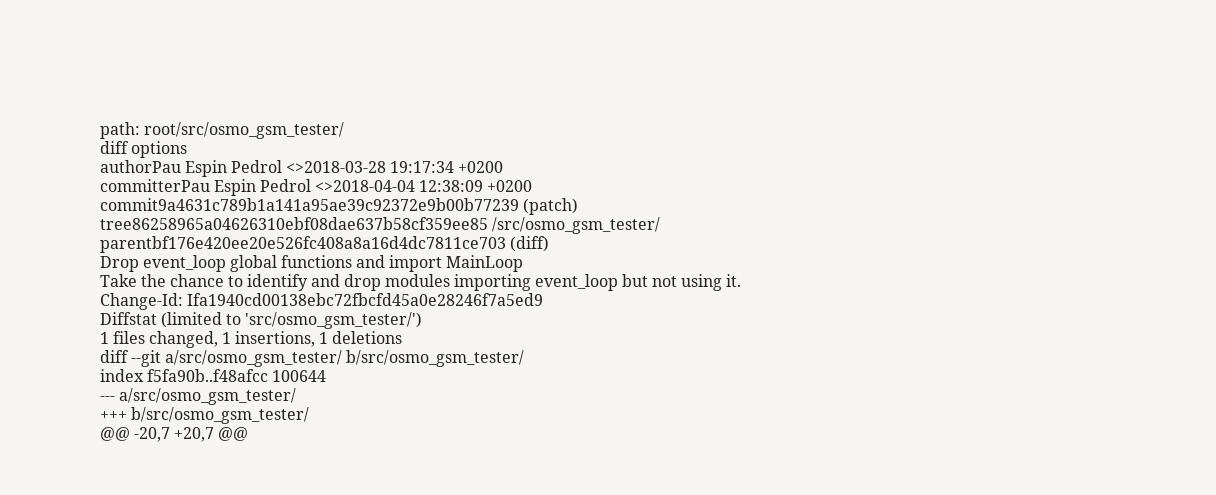path: root/src/osmo_gsm_tester/
diff options
authorPau Espin Pedrol <>2018-03-28 19:17:34 +0200
committerPau Espin Pedrol <>2018-04-04 12:38:09 +0200
commit9a4631c789b1a141a95ae39c92372e9b00b77239 (patch)
tree86258965a04626310ebf08dae637b58cf359ee85 /src/osmo_gsm_tester/
parentbf176e420ee20e526fc408a8a16d4dc7811ce703 (diff)
Drop event_loop global functions and import MainLoop
Take the chance to identify and drop modules importing event_loop but not using it. Change-Id: Ifa1940cd00138ebc72fbcfd45a0e28246f7a5ed9
Diffstat (limited to 'src/osmo_gsm_tester/')
1 files changed, 1 insertions, 1 deletions
diff --git a/src/osmo_gsm_tester/ b/src/osmo_gsm_tester/
index f5fa90b..f48afcc 100644
--- a/src/osmo_gsm_tester/
+++ b/src/osmo_gsm_tester/
@@ -20,7 +20,7 @@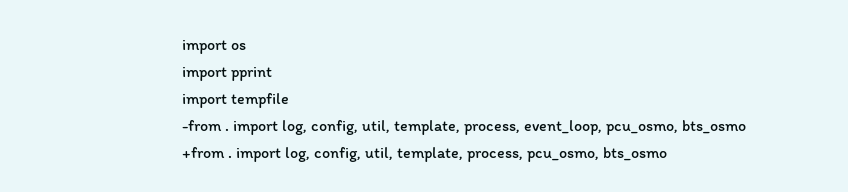import os
import pprint
import tempfile
-from . import log, config, util, template, process, event_loop, pcu_osmo, bts_osmo
+from . import log, config, util, template, process, pcu_osmo, bts_osmo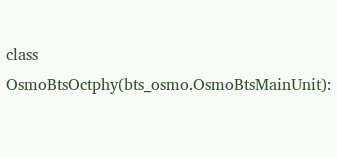class OsmoBtsOctphy(bts_osmo.OsmoBtsMainUnit):